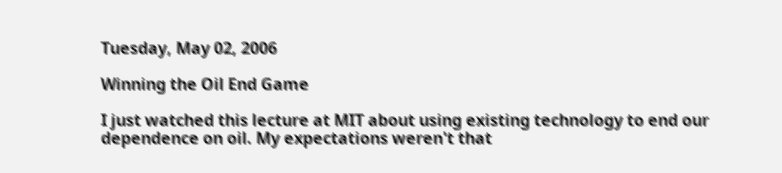Tuesday, May 02, 2006

Winning the Oil End Game

I just watched this lecture at MIT about using existing technology to end our dependence on oil. My expectations weren't that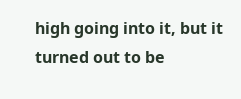high going into it, but it turned out to be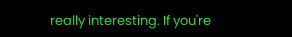really interesting. If you're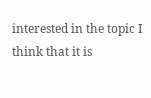interested in the topic I think that it is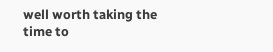well worth taking the time to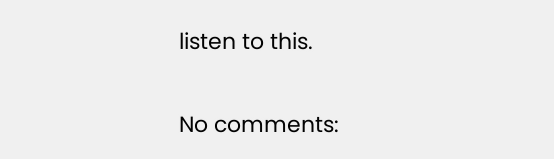listen to this.

No comments: